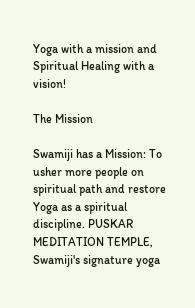Yoga with a mission and Spiritual Healing with a vision!

The Mission

Swamiji has a Mission: To usher more people on spiritual path and restore Yoga as a spiritual discipline. PUSKAR MEDITATION TEMPLE, Swamiji's signature yoga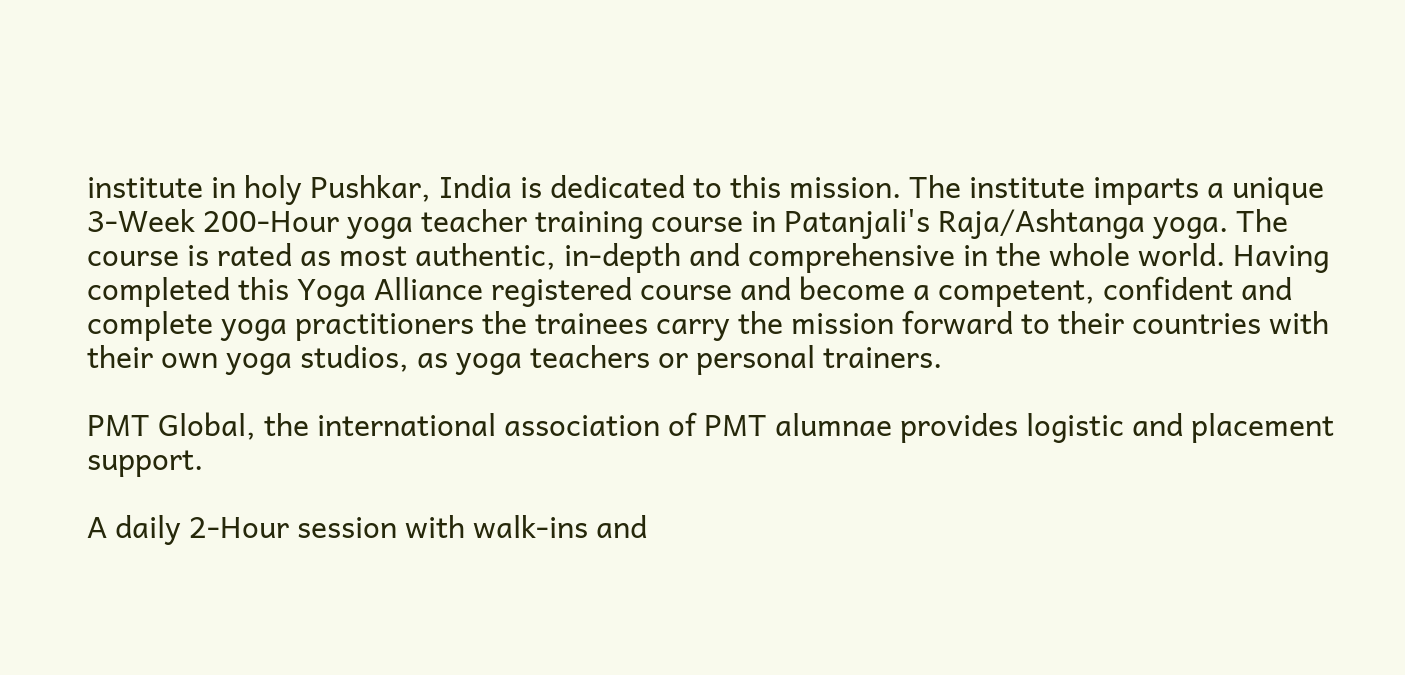institute in holy Pushkar, India is dedicated to this mission. The institute imparts a unique 3-Week 200-Hour yoga teacher training course in Patanjali's Raja/Ashtanga yoga. The course is rated as most authentic, in-depth and comprehensive in the whole world. Having completed this Yoga Alliance registered course and become a competent, confident and complete yoga practitioners the trainees carry the mission forward to their countries with their own yoga studios, as yoga teachers or personal trainers.

PMT Global, the international association of PMT alumnae provides logistic and placement support.

A daily 2-Hour session with walk-ins and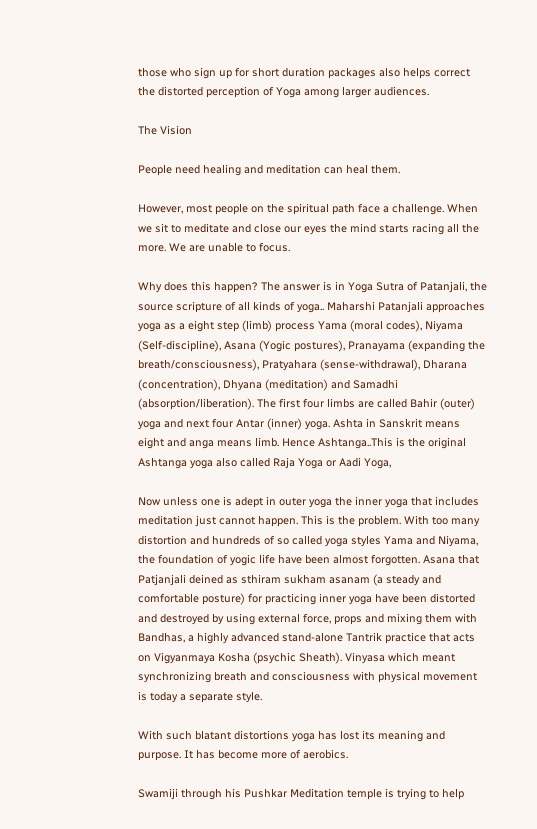those who sign up for short duration packages also helps correct the distorted perception of Yoga among larger audiences.

The Vision

People need healing and meditation can heal them.

However, most people on the spiritual path face a challenge. When we sit to meditate and close our eyes the mind starts racing all the more. We are unable to focus.

Why does this happen? The answer is in Yoga Sutra of Patanjali, the source scripture of all kinds of yoga.. Maharshi Patanjali approaches yoga as a eight step (limb) process Yama (moral codes), Niyama (Self-discipline), Asana (Yogic postures), Pranayama (expanding the breath/consciousness), Pratyahara (sense-withdrawal), Dharana (concentration), Dhyana (meditation) and Samadhi (absorption/liberation). The first four limbs are called Bahir (outer) yoga and next four Antar (inner) yoga. Ashta in Sanskrit means eight and anga means limb. Hence Ashtanga..This is the original Ashtanga yoga also called Raja Yoga or Aadi Yoga,

Now unless one is adept in outer yoga the inner yoga that includes meditation just cannot happen. This is the problem. With too many distortion and hundreds of so called yoga styles Yama and Niyama, the foundation of yogic life have been almost forgotten. Asana that Patjanjali deined as sthiram sukham asanam (a steady and comfortable posture) for practicing inner yoga have been distorted and destroyed by using external force, props and mixing them with Bandhas, a highly advanced stand-alone Tantrik practice that acts on Vigyanmaya Kosha (psychic Sheath). Vinyasa which meant synchronizing breath and consciousness with physical movement is today a separate style.

With such blatant distortions yoga has lost its meaning and purpose. It has become more of aerobics.

Swamiji through his Pushkar Meditation temple is trying to help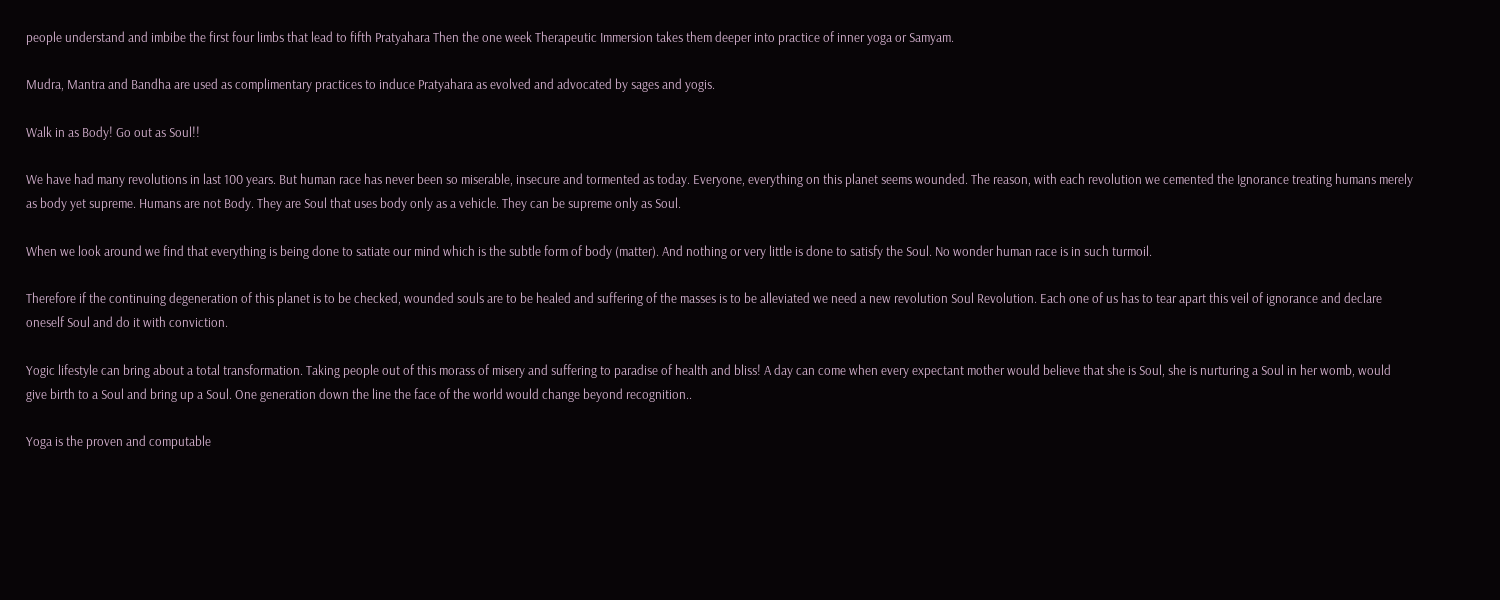people understand and imbibe the first four limbs that lead to fifth Pratyahara Then the one week Therapeutic Immersion takes them deeper into practice of inner yoga or Samyam.

Mudra, Mantra and Bandha are used as complimentary practices to induce Pratyahara as evolved and advocated by sages and yogis.

Walk in as Body! Go out as Soul!!

We have had many revolutions in last 100 years. But human race has never been so miserable, insecure and tormented as today. Everyone, everything on this planet seems wounded. The reason, with each revolution we cemented the Ignorance treating humans merely as body yet supreme. Humans are not Body. They are Soul that uses body only as a vehicle. They can be supreme only as Soul.

When we look around we find that everything is being done to satiate our mind which is the subtle form of body (matter). And nothing or very little is done to satisfy the Soul. No wonder human race is in such turmoil.

Therefore if the continuing degeneration of this planet is to be checked, wounded souls are to be healed and suffering of the masses is to be alleviated we need a new revolution Soul Revolution. Each one of us has to tear apart this veil of ignorance and declare oneself Soul and do it with conviction.

Yogic lifestyle can bring about a total transformation. Taking people out of this morass of misery and suffering to paradise of health and bliss! A day can come when every expectant mother would believe that she is Soul, she is nurturing a Soul in her womb, would give birth to a Soul and bring up a Soul. One generation down the line the face of the world would change beyond recognition..

Yoga is the proven and computable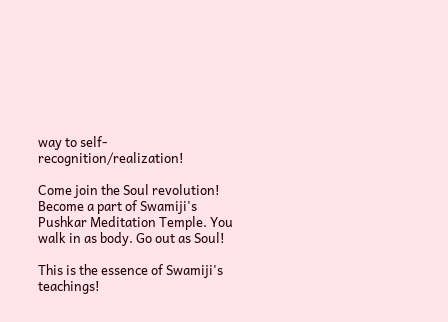way to self-recognition/realization!

Come join the Soul revolution! Become a part of Swamiji's Pushkar Meditation Temple. You walk in as body. Go out as Soul!

This is the essence of Swamiji's teachings!